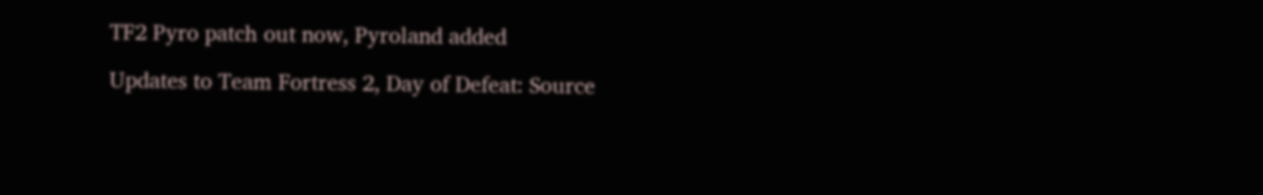TF2 Pyro patch out now, Pyroland added

Updates to Team Fortress 2, Day of Defeat: Source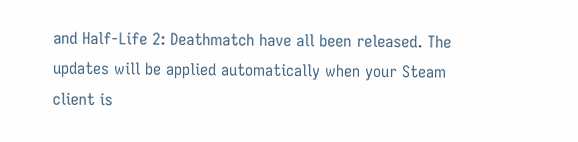and Half-Life 2: Deathmatch have all been released. The updates will be applied automatically when your Steam client is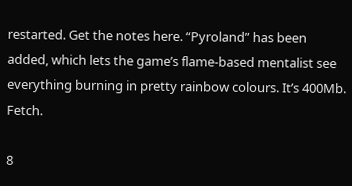restarted. Get the notes here. “Pyroland” has been added, which lets the game’s flame-based mentalist see everything burning in pretty rainbow colours. It’s 400Mb. Fetch.

8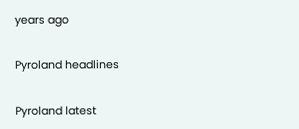years ago

Pyroland headlines

Pyroland latest